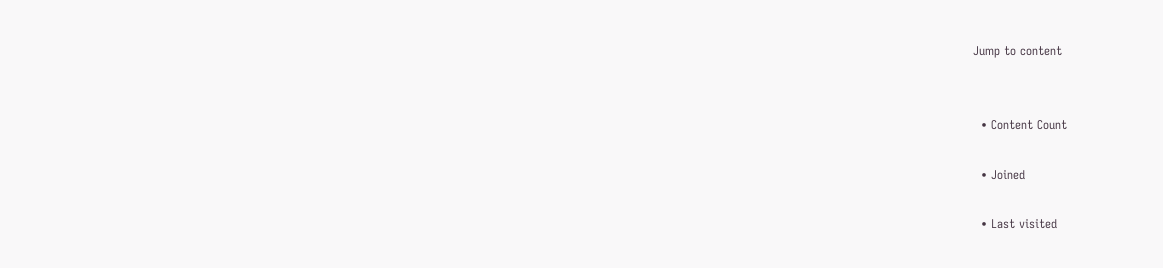Jump to content


  • Content Count

  • Joined

  • Last visited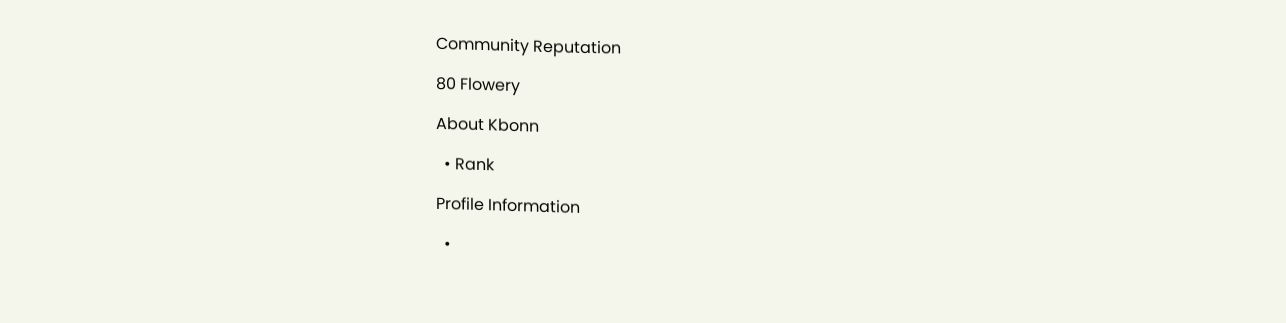Community Reputation

80 Flowery

About Kbonn

  • Rank

Profile Information

  •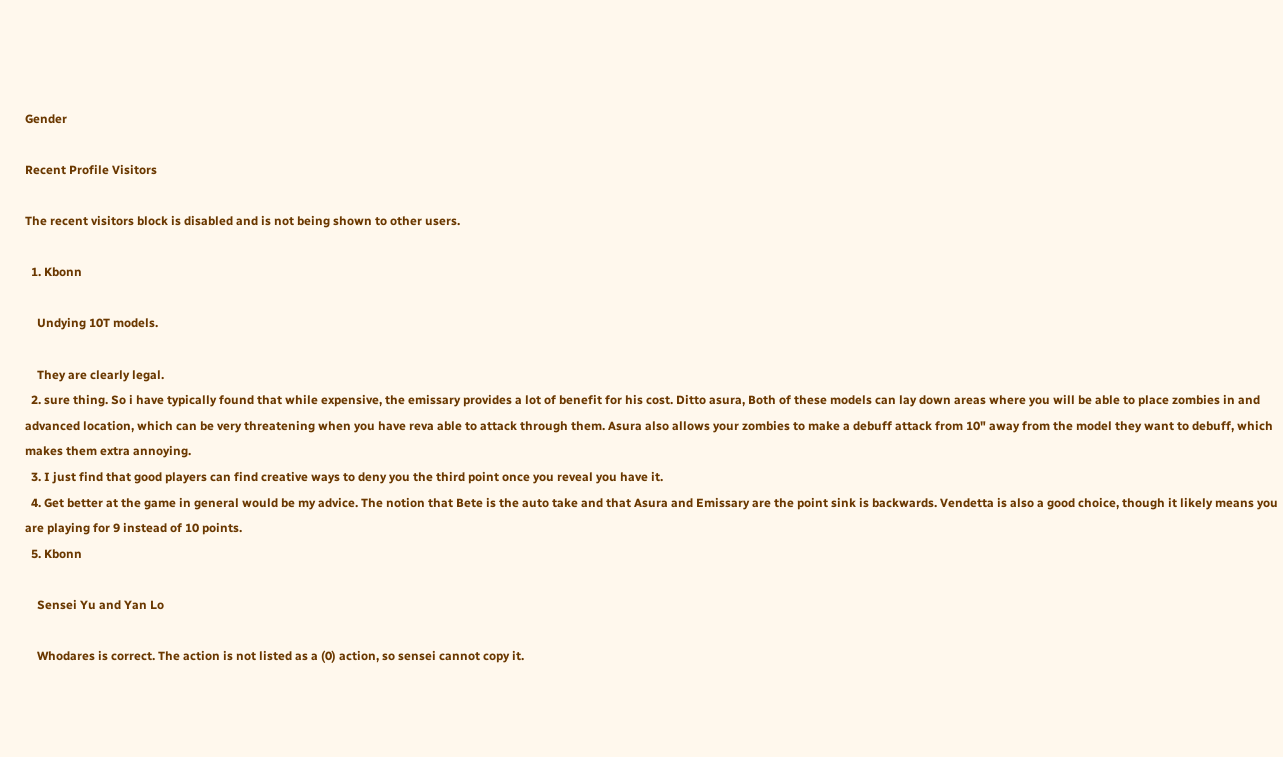Gender

Recent Profile Visitors

The recent visitors block is disabled and is not being shown to other users.

  1. Kbonn

    Undying 10T models.

    They are clearly legal.
  2. sure thing. So i have typically found that while expensive, the emissary provides a lot of benefit for his cost. Ditto asura, Both of these models can lay down areas where you will be able to place zombies in and advanced location, which can be very threatening when you have reva able to attack through them. Asura also allows your zombies to make a debuff attack from 10" away from the model they want to debuff, which makes them extra annoying.
  3. I just find that good players can find creative ways to deny you the third point once you reveal you have it.
  4. Get better at the game in general would be my advice. The notion that Bete is the auto take and that Asura and Emissary are the point sink is backwards. Vendetta is also a good choice, though it likely means you are playing for 9 instead of 10 points.
  5. Kbonn

    Sensei Yu and Yan Lo

    Whodares is correct. The action is not listed as a (0) action, so sensei cannot copy it.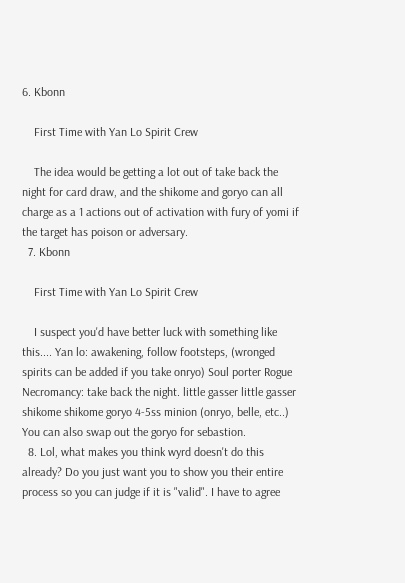6. Kbonn

    First Time with Yan Lo Spirit Crew

    The idea would be getting a lot out of take back the night for card draw, and the shikome and goryo can all charge as a 1 actions out of activation with fury of yomi if the target has poison or adversary.
  7. Kbonn

    First Time with Yan Lo Spirit Crew

    I suspect you'd have better luck with something like this.... Yan lo: awakening, follow footsteps, (wronged spirits can be added if you take onryo) Soul porter Rogue Necromancy: take back the night. little gasser little gasser shikome shikome goryo 4-5ss minion (onryo, belle, etc..) You can also swap out the goryo for sebastion.
  8. Lol, what makes you think wyrd doesn't do this already? Do you just want you to show you their entire process so you can judge if it is "valid". I have to agree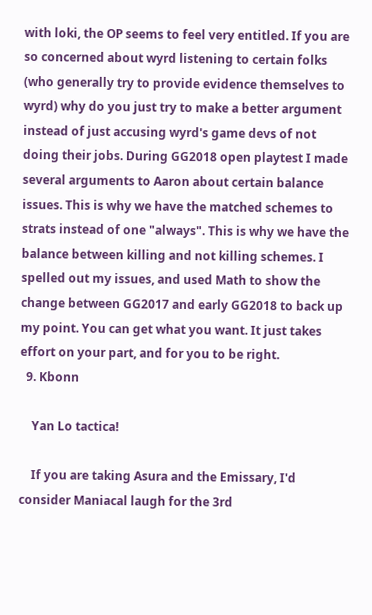with loki, the OP seems to feel very entitled. If you are so concerned about wyrd listening to certain folks (who generally try to provide evidence themselves to wyrd) why do you just try to make a better argument instead of just accusing wyrd's game devs of not doing their jobs. During GG2018 open playtest I made several arguments to Aaron about certain balance issues. This is why we have the matched schemes to strats instead of one "always". This is why we have the balance between killing and not killing schemes. I spelled out my issues, and used Math to show the change between GG2017 and early GG2018 to back up my point. You can get what you want. It just takes effort on your part, and for you to be right.
  9. Kbonn

    Yan Lo tactica!

    If you are taking Asura and the Emissary, I'd consider Maniacal laugh for the 3rd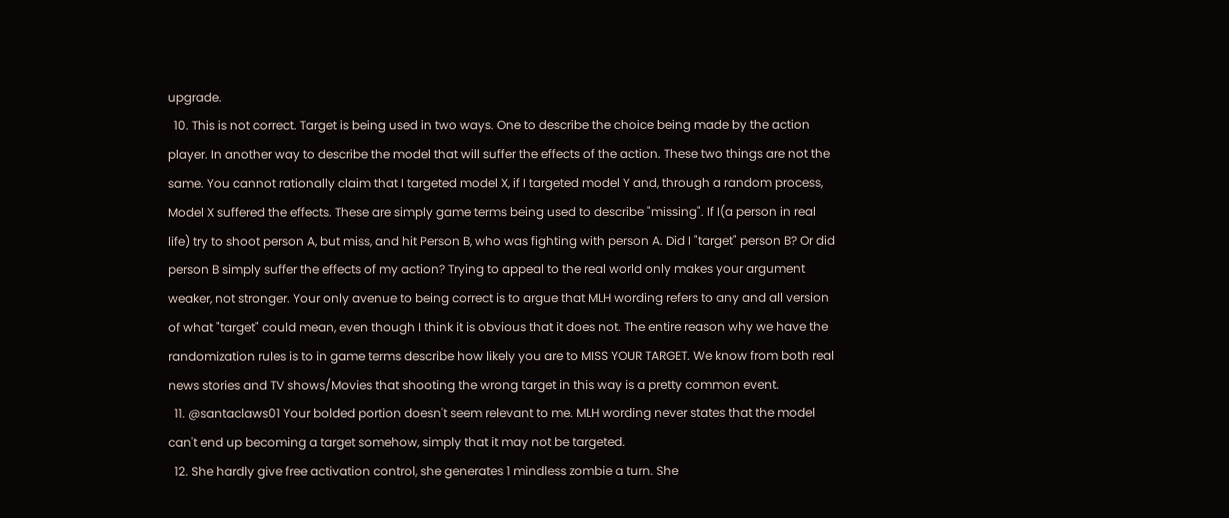upgrade.
  10. This is not correct. Target is being used in two ways. One to describe the choice being made by the action player. In another way to describe the model that will suffer the effects of the action. These two things are not the same. You cannot rationally claim that I targeted model X, if I targeted model Y and, through a random process, Model X suffered the effects. These are simply game terms being used to describe "missing". If I(a person in real life) try to shoot person A, but miss, and hit Person B, who was fighting with person A. Did I "target" person B? Or did person B simply suffer the effects of my action? Trying to appeal to the real world only makes your argument weaker, not stronger. Your only avenue to being correct is to argue that MLH wording refers to any and all version of what "target" could mean, even though I think it is obvious that it does not. The entire reason why we have the randomization rules is to in game terms describe how likely you are to MISS YOUR TARGET. We know from both real news stories and TV shows/Movies that shooting the wrong target in this way is a pretty common event.
  11. @santaclaws01 Your bolded portion doesn't seem relevant to me. MLH wording never states that the model can't end up becoming a target somehow, simply that it may not be targeted.
  12. She hardly give free activation control, she generates 1 mindless zombie a turn. She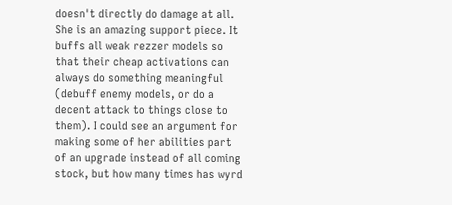doesn't directly do damage at all. She is an amazing support piece. It buffs all weak rezzer models so that their cheap activations can always do something meaningful (debuff enemy models, or do a decent attack to things close to them). I could see an argument for making some of her abilities part of an upgrade instead of all coming stock, but how many times has wyrd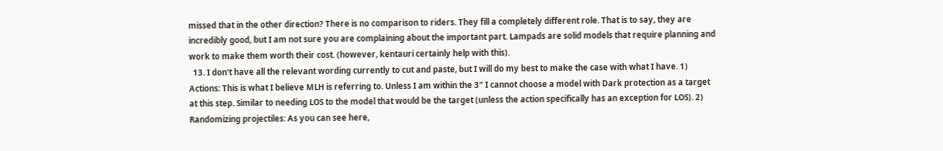missed that in the other direction? There is no comparison to riders. They fill a completely different role. That is to say, they are incredibly good, but I am not sure you are complaining about the important part. Lampads are solid models that require planning and work to make them worth their cost. (however, kentauri certainly help with this).
  13. I don't have all the relevant wording currently to cut and paste, but I will do my best to make the case with what I have. 1) Actions: This is what I believe MLH is referring to. Unless I am within the 3" I cannot choose a model with Dark protection as a target at this step. Similar to needing LOS to the model that would be the target (unless the action specifically has an exception for LOS). 2) Randomizing projectiles: As you can see here,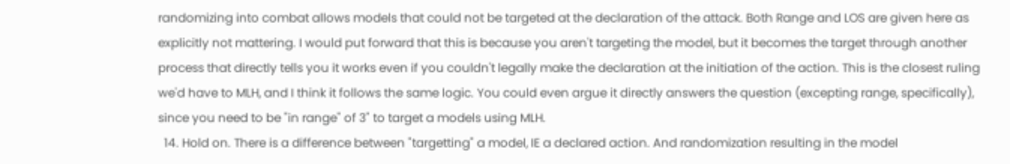randomizing into combat allows models that could not be targeted at the declaration of the attack. Both Range and LOS are given here as explicitly not mattering. I would put forward that this is because you aren't targeting the model, but it becomes the target through another process that directly tells you it works even if you couldn't legally make the declaration at the initiation of the action. This is the closest ruling we'd have to MLH, and I think it follows the same logic. You could even argue it directly answers the question (excepting range, specifically), since you need to be "in range" of 3" to target a models using MLH.
  14. Hold on. There is a difference between "targetting" a model, IE a declared action. And randomization resulting in the model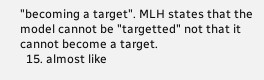"becoming a target". MLH states that the model cannot be "targetted" not that it cannot become a target.
  15. almost like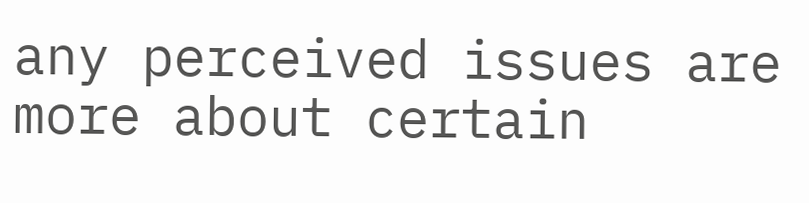any perceived issues are more about certain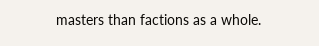masters than factions as a whole.